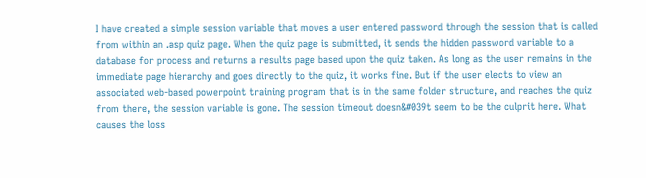I have created a simple session variable that moves a user entered password through the session that is called from within an .asp quiz page. When the quiz page is submitted, it sends the hidden password variable to a database for process and returns a results page based upon the quiz taken. As long as the user remains in the immediate page hierarchy and goes directly to the quiz, it works fine. But if the user elects to view an associated web-based powerpoint training program that is in the same folder structure, and reaches the quiz from there, the session variable is gone. The session timeout doesn&#039t seem to be the culprit here. What causes the loss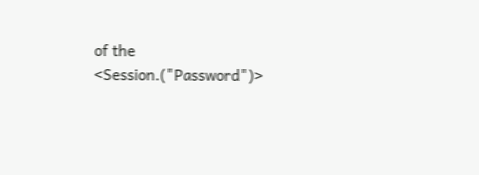of the <Session.("Password")>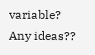variable? Any ideas??